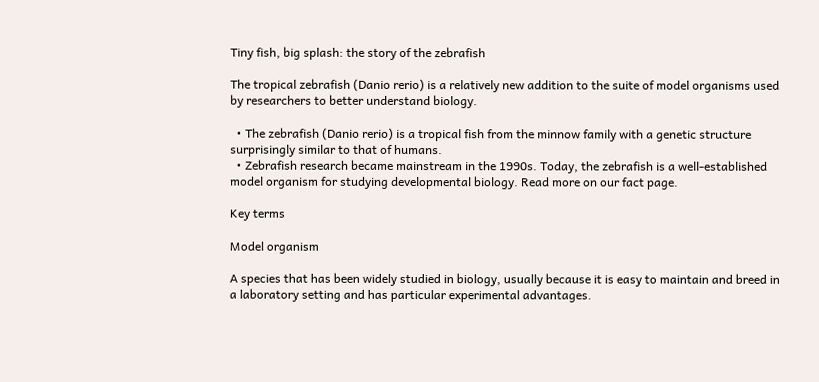Tiny fish, big splash: the story of the zebrafish

The tropical zebrafish (Danio rerio) is a relatively new addition to the suite of model organisms used by researchers to better understand biology.

  • The zebrafish (Danio rerio) is a tropical fish from the minnow family with a genetic structure surprisingly similar to that of humans.
  • Zebrafish research became mainstream in the 1990s. Today, the zebrafish is a well-established model organism for studying developmental biology. Read more on our fact page.

Key terms

Model organism

A species that has been widely studied in biology, usually because it is easy to maintain and breed in a laboratory setting and has particular experimental advantages.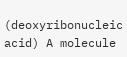(deoxyribonucleic acid) A molecule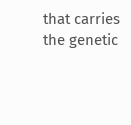that carries the genetic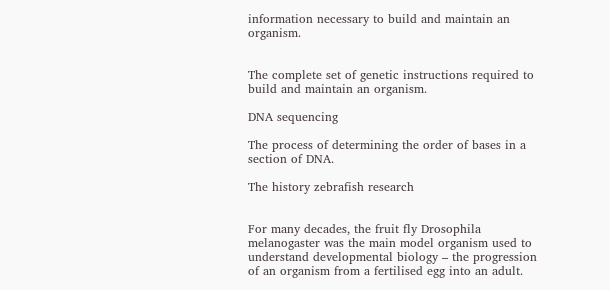information necessary to build and maintain an organism.


The complete set of genetic instructions required to build and maintain an organism.

DNA sequencing

The process of determining the order of bases in a section of DNA.

The history zebrafish research


For many decades, the fruit fly Drosophila melanogaster was the main model organism used to understand developmental biology – the progression of an organism from a fertilised egg into an adult.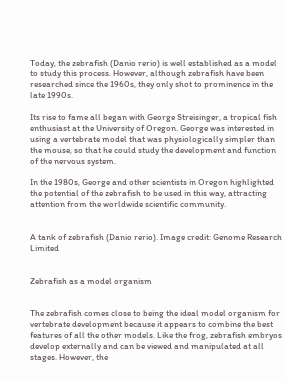Today, the zebrafish (Danio rerio) is well established as a model to study this process. However, although zebrafish have been researched since the 1960s, they only shot to prominence in the late 1990s.

Its rise to fame all began with George Streisinger, a tropical fish enthusiast at the University of Oregon. George was interested in using a vertebrate model that was physiologically simpler than the mouse, so that he could study the development and function of the nervous system.

In the 1980s, George and other scientists in Oregon highlighted the potential of the zebrafish to be used in this way, attracting attention from the worldwide scientific community.


A tank of zebrafish (Danio rerio). Image credit: Genome Research Limited


Zebrafish as a model organism


The zebrafish comes close to being the ideal model organism for vertebrate development because it appears to combine the best features of all the other models. Like the frog, zebrafish embryos develop externally and can be viewed and manipulated at all stages. However, the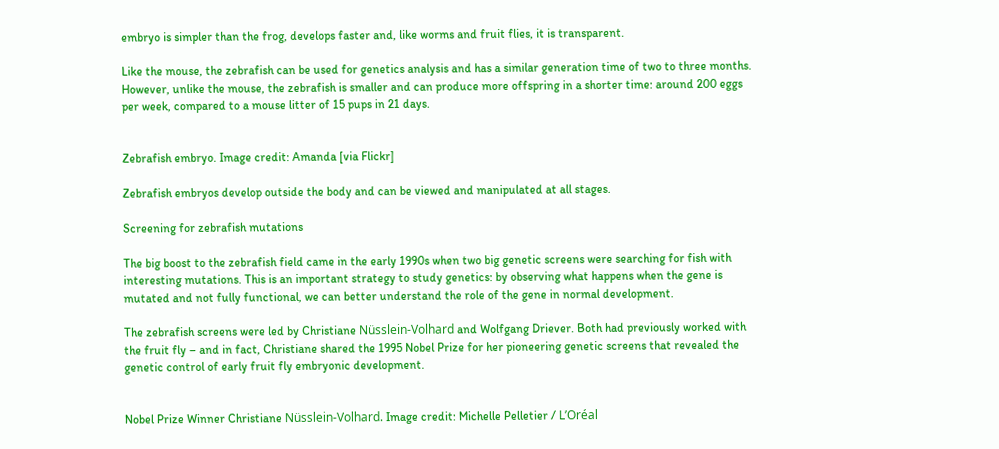embryo is simpler than the frog, develops faster and, like worms and fruit flies, it is transparent.

Like the mouse, the zebrafish can be used for genetics analysis and has a similar generation time of two to three months. However, unlike the mouse, the zebrafish is smaller and can produce more offspring in a shorter time: around 200 eggs per week, compared to a mouse litter of 15 pups in 21 days.


Zebrafish embryo. Image credit: Amanda [via Flickr]

Zebrafish embryos develop outside the body and can be viewed and manipulated at all stages.

Screening for zebrafish mutations

The big boost to the zebrafish field came in the early 1990s when two big genetic screens were searching for fish with interesting mutations. This is an important strategy to study genetics: by observing what happens when the gene is mutated and not fully functional, we can better understand the role of the gene in normal development.

The zebrafish screens were led by Christiane Nüsslein-Volhard and Wolfgang Driever. Both had previously worked with the fruit fly – and in fact, Christiane shared the 1995 Nobel Prize for her pioneering genetic screens that revealed the genetic control of early fruit fly embryonic development.


Nobel Prize Winner Christiane Nüsslein-Volhard. Image credit: Michelle Pelletier / L’Oréal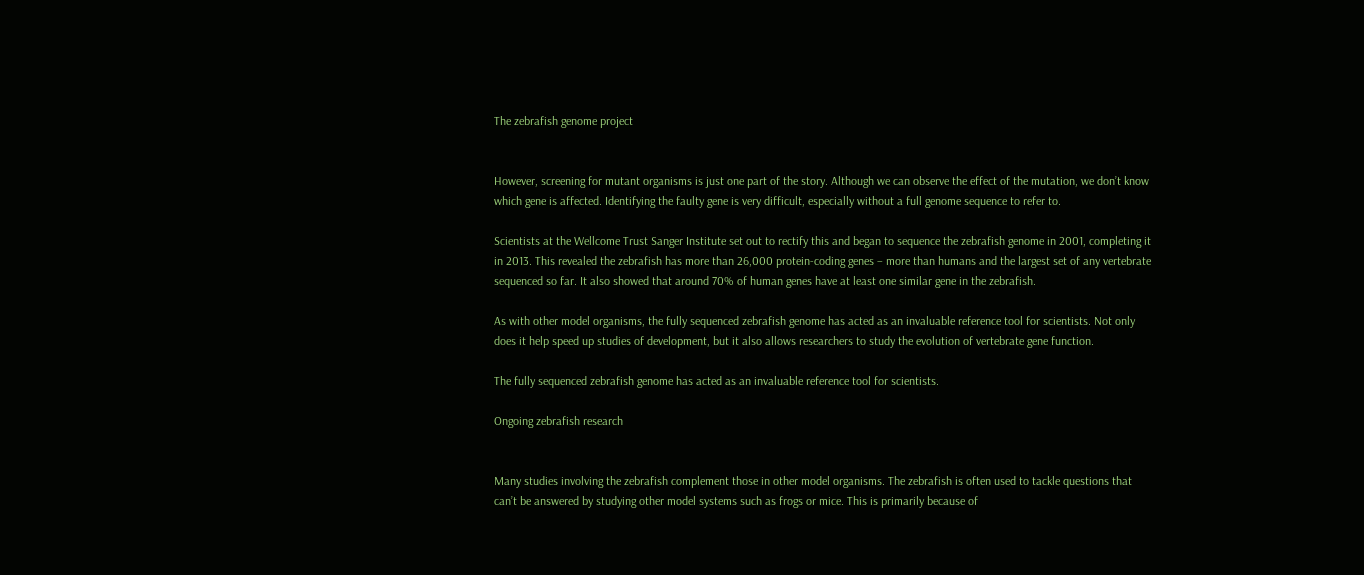The zebrafish genome project


However, screening for mutant organisms is just one part of the story. Although we can observe the effect of the mutation, we don’t know which gene is affected. Identifying the faulty gene is very difficult, especially without a full genome sequence to refer to.

Scientists at the Wellcome Trust Sanger Institute set out to rectify this and began to sequence the zebrafish genome in 2001, completing it in 2013. This revealed the zebrafish has more than 26,000 protein-coding genes – more than humans and the largest set of any vertebrate sequenced so far. It also showed that around 70% of human genes have at least one similar gene in the zebrafish.

As with other model organisms, the fully sequenced zebrafish genome has acted as an invaluable reference tool for scientists. Not only does it help speed up studies of development, but it also allows researchers to study the evolution of vertebrate gene function.

The fully sequenced zebrafish genome has acted as an invaluable reference tool for scientists.

Ongoing zebrafish research


Many studies involving the zebrafish complement those in other model organisms. The zebrafish is often used to tackle questions that can’t be answered by studying other model systems such as frogs or mice. This is primarily because of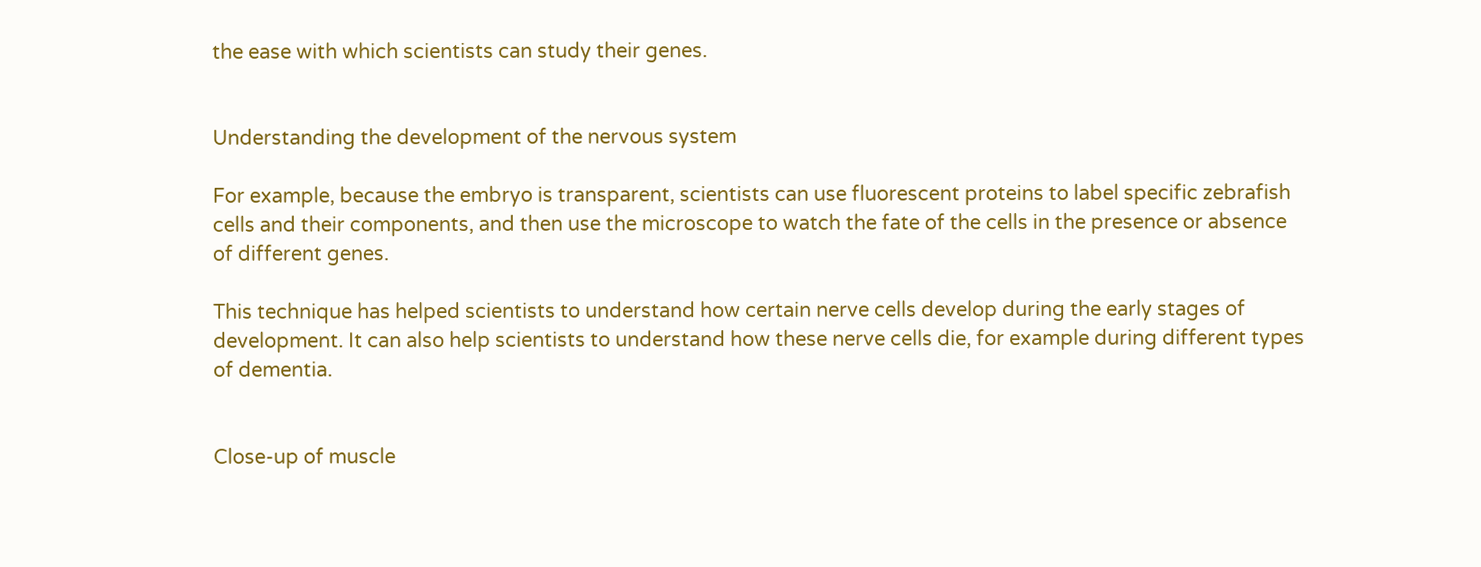the ease with which scientists can study their genes.


Understanding the development of the nervous system

For example, because the embryo is transparent, scientists can use fluorescent proteins to label specific zebrafish cells and their components, and then use the microscope to watch the fate of the cells in the presence or absence of different genes.

This technique has helped scientists to understand how certain nerve cells develop during the early stages of development. It can also help scientists to understand how these nerve cells die, for example during different types of dementia.


Close-up of muscle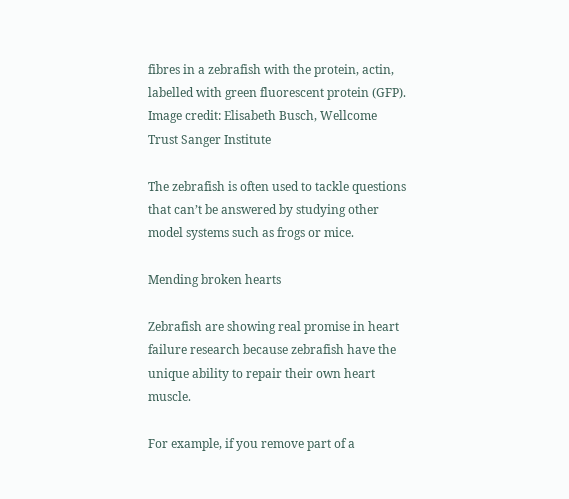fibres in a zebrafish with the protein, actin, labelled with green fluorescent protein (GFP). Image credit: Elisabeth Busch, Wellcome Trust Sanger Institute

The zebrafish is often used to tackle questions that can’t be answered by studying other model systems such as frogs or mice.

Mending broken hearts

Zebrafish are showing real promise in heart failure research because zebrafish have the unique ability to repair their own heart muscle.

For example, if you remove part of a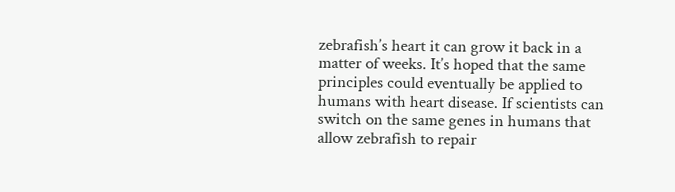zebrafish’s heart it can grow it back in a matter of weeks. It’s hoped that the same principles could eventually be applied to humans with heart disease. If scientists can switch on the same genes in humans that allow zebrafish to repair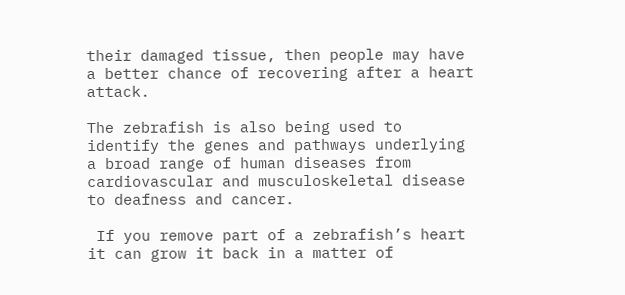their damaged tissue, then people may have a better chance of recovering after a heart attack.

The zebrafish is also being used to identify the genes and pathways underlying a broad range of human diseases from cardiovascular and musculoskeletal disease to deafness and cancer.

 If you remove part of a zebrafish’s heart it can grow it back in a matter of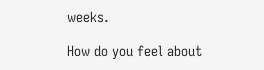weeks.

How do you feel about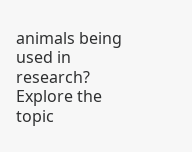animals being used in research? Explore the topic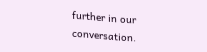further in our conversation.